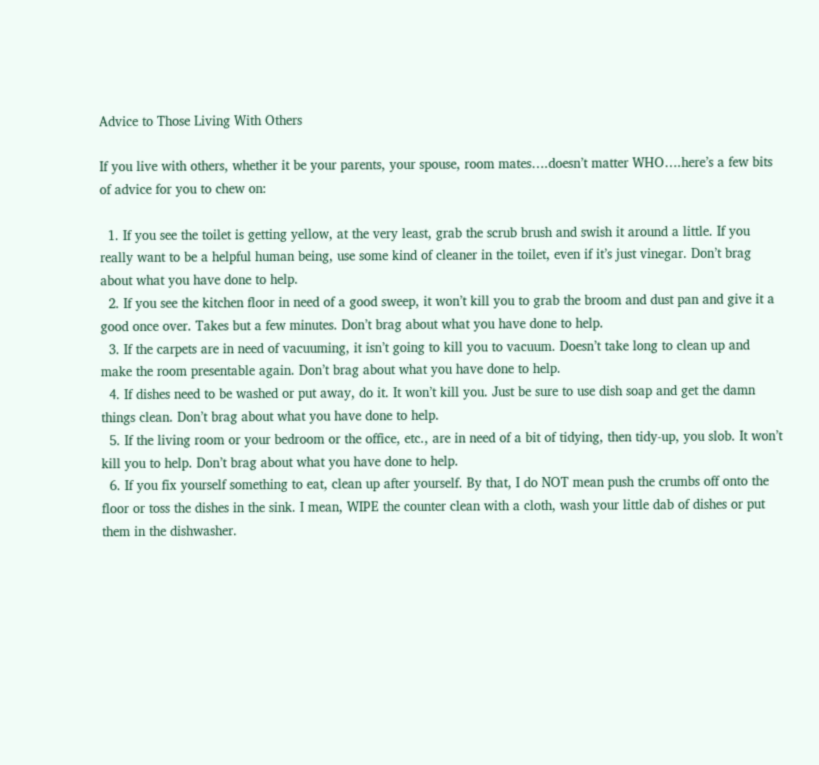Advice to Those Living With Others

If you live with others, whether it be your parents, your spouse, room mates….doesn’t matter WHO….here’s a few bits of advice for you to chew on:

  1. If you see the toilet is getting yellow, at the very least, grab the scrub brush and swish it around a little. If you really want to be a helpful human being, use some kind of cleaner in the toilet, even if it’s just vinegar. Don’t brag about what you have done to help.
  2. If you see the kitchen floor in need of a good sweep, it won’t kill you to grab the broom and dust pan and give it a good once over. Takes but a few minutes. Don’t brag about what you have done to help.
  3. If the carpets are in need of vacuuming, it isn’t going to kill you to vacuum. Doesn’t take long to clean up and make the room presentable again. Don’t brag about what you have done to help.
  4. If dishes need to be washed or put away, do it. It won’t kill you. Just be sure to use dish soap and get the damn things clean. Don’t brag about what you have done to help.
  5. If the living room or your bedroom or the office, etc., are in need of a bit of tidying, then tidy-up, you slob. It won’t kill you to help. Don’t brag about what you have done to help.
  6. If you fix yourself something to eat, clean up after yourself. By that, I do NOT mean push the crumbs off onto the floor or toss the dishes in the sink. I mean, WIPE the counter clean with a cloth, wash your little dab of dishes or put them in the dishwasher.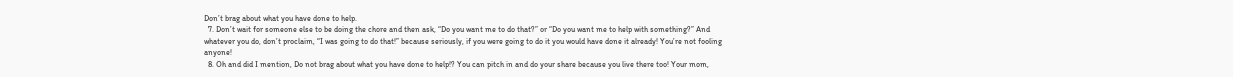Don’t brag about what you have done to help.
  7. Don’t wait for someone else to be doing the chore and then ask, “Do you want me to do that?” or “Do you want me to help with something?” And whatever you do, don’t proclaim, “I was going to do that!” because seriously, if you were going to do it you would have done it already! You’re not fooling anyone!
  8. Oh and did I mention, Do not brag about what you have done to help!? You can pitch in and do your share because you live there too! Your mom,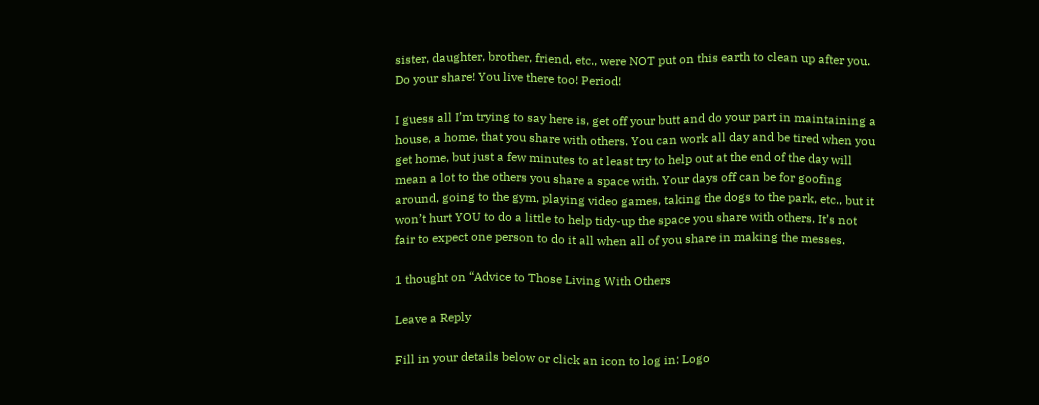sister, daughter, brother, friend, etc., were NOT put on this earth to clean up after you. Do your share! You live there too! Period!

I guess all I’m trying to say here is, get off your butt and do your part in maintaining a house, a home, that you share with others. You can work all day and be tired when you get home, but just a few minutes to at least try to help out at the end of the day will mean a lot to the others you share a space with. Your days off can be for goofing around, going to the gym, playing video games, taking the dogs to the park, etc., but it won’t hurt YOU to do a little to help tidy-up the space you share with others. It’s not fair to expect one person to do it all when all of you share in making the messes.

1 thought on “Advice to Those Living With Others

Leave a Reply

Fill in your details below or click an icon to log in: Logo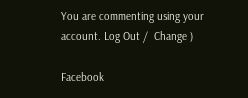You are commenting using your account. Log Out /  Change )

Facebook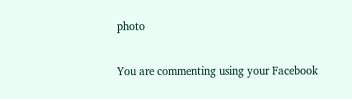photo

You are commenting using your Facebook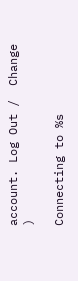account. Log Out /  Change )

Connecting to %s